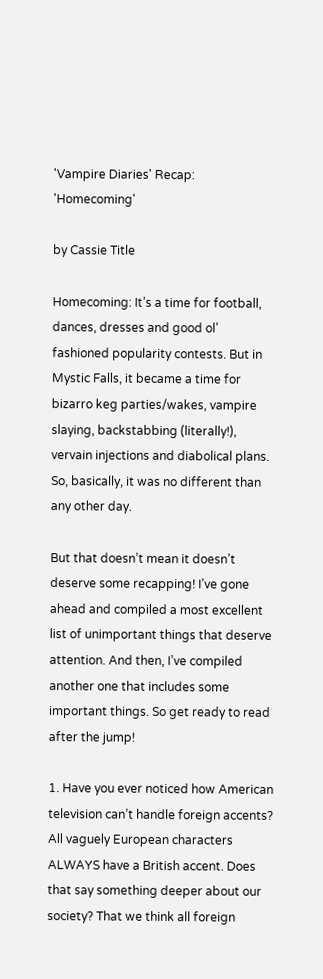'Vampire Diaries' Recap: 'Homecoming'

by Cassie Title

Homecoming: It’s a time for football, dances, dresses and good ol’ fashioned popularity contests. But in Mystic Falls, it became a time for bizarro keg parties/wakes, vampire slaying, backstabbing (literally!), vervain injections and diabolical plans. So, basically, it was no different than any other day.

But that doesn’t mean it doesn’t deserve some recapping! I’ve gone ahead and compiled a most excellent list of unimportant things that deserve attention. And then, I’ve compiled another one that includes some important things. So get ready to read after the jump!

1. Have you ever noticed how American television can’t handle foreign accents? All vaguely European characters ALWAYS have a British accent. Does that say something deeper about our society? That we think all foreign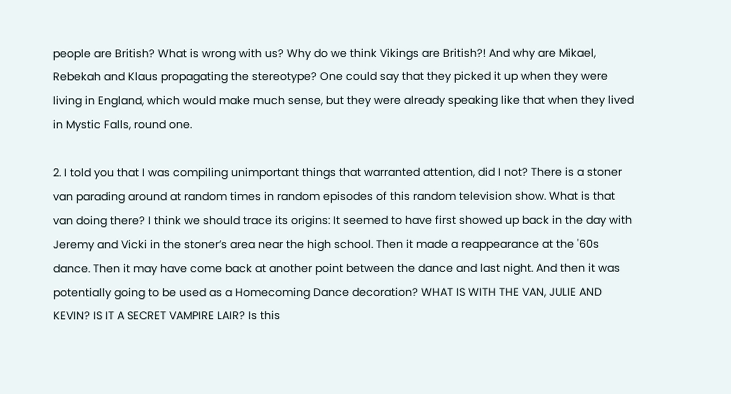people are British? What is wrong with us? Why do we think Vikings are British?! And why are Mikael, Rebekah and Klaus propagating the stereotype? One could say that they picked it up when they were living in England, which would make much sense, but they were already speaking like that when they lived in Mystic Falls, round one.

2. I told you that I was compiling unimportant things that warranted attention, did I not? There is a stoner van parading around at random times in random episodes of this random television show. What is that van doing there? I think we should trace its origins: It seemed to have first showed up back in the day with Jeremy and Vicki in the stoner’s area near the high school. Then it made a reappearance at the '60s dance. Then it may have come back at another point between the dance and last night. And then it was potentially going to be used as a Homecoming Dance decoration? WHAT IS WITH THE VAN, JULIE AND KEVIN? IS IT A SECRET VAMPIRE LAIR? Is this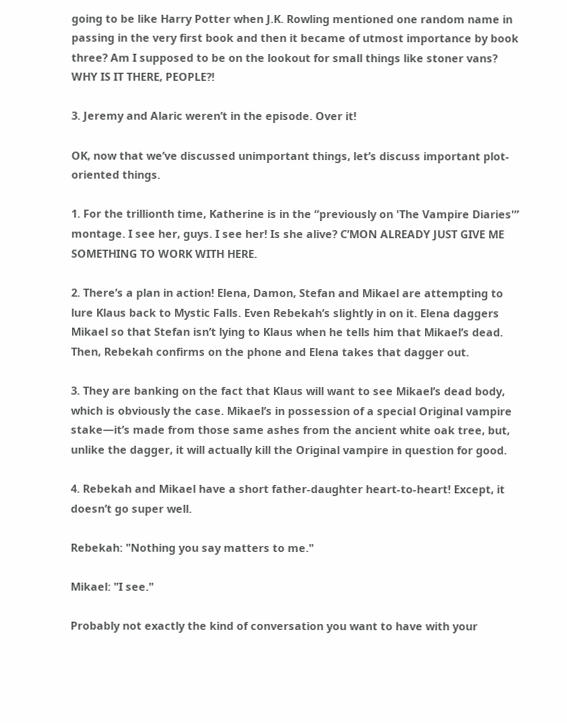going to be like Harry Potter when J.K. Rowling mentioned one random name in passing in the very first book and then it became of utmost importance by book three? Am I supposed to be on the lookout for small things like stoner vans? WHY IS IT THERE, PEOPLE?!

3. Jeremy and Alaric weren’t in the episode. Over it!

OK, now that we’ve discussed unimportant things, let’s discuss important plot-oriented things.

1. For the trillionth time, Katherine is in the “previously on 'The Vampire Diaries'” montage. I see her, guys. I see her! Is she alive? C’MON ALREADY JUST GIVE ME SOMETHING TO WORK WITH HERE.

2. There’s a plan in action! Elena, Damon, Stefan and Mikael are attempting to lure Klaus back to Mystic Falls. Even Rebekah’s slightly in on it. Elena daggers Mikael so that Stefan isn’t lying to Klaus when he tells him that Mikael’s dead. Then, Rebekah confirms on the phone and Elena takes that dagger out.

3. They are banking on the fact that Klaus will want to see Mikael’s dead body, which is obviously the case. Mikael’s in possession of a special Original vampire stake—it’s made from those same ashes from the ancient white oak tree, but, unlike the dagger, it will actually kill the Original vampire in question for good.

4. Rebekah and Mikael have a short father-daughter heart-to-heart! Except, it doesn’t go super well.

Rebekah: "Nothing you say matters to me."

Mikael: "I see."

Probably not exactly the kind of conversation you want to have with your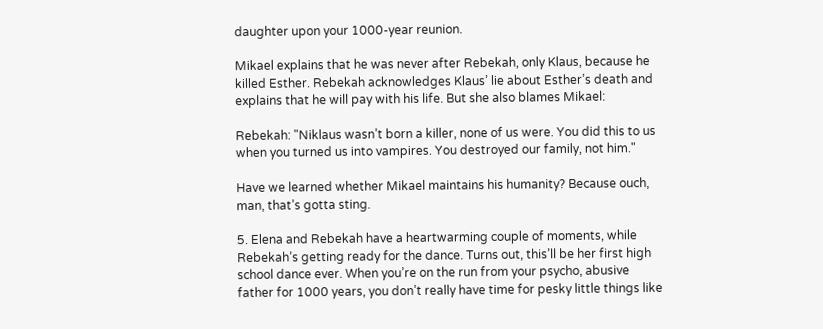daughter upon your 1000-year reunion.

Mikael explains that he was never after Rebekah, only Klaus, because he killed Esther. Rebekah acknowledges Klaus’ lie about Esther’s death and explains that he will pay with his life. But she also blames Mikael:

Rebekah: "Niklaus wasn’t born a killer, none of us were. You did this to us when you turned us into vampires. You destroyed our family, not him."

Have we learned whether Mikael maintains his humanity? Because ouch, man, that’s gotta sting.

5. Elena and Rebekah have a heartwarming couple of moments, while Rebekah’s getting ready for the dance. Turns out, this’ll be her first high school dance ever. When you’re on the run from your psycho, abusive father for 1000 years, you don’t really have time for pesky little things like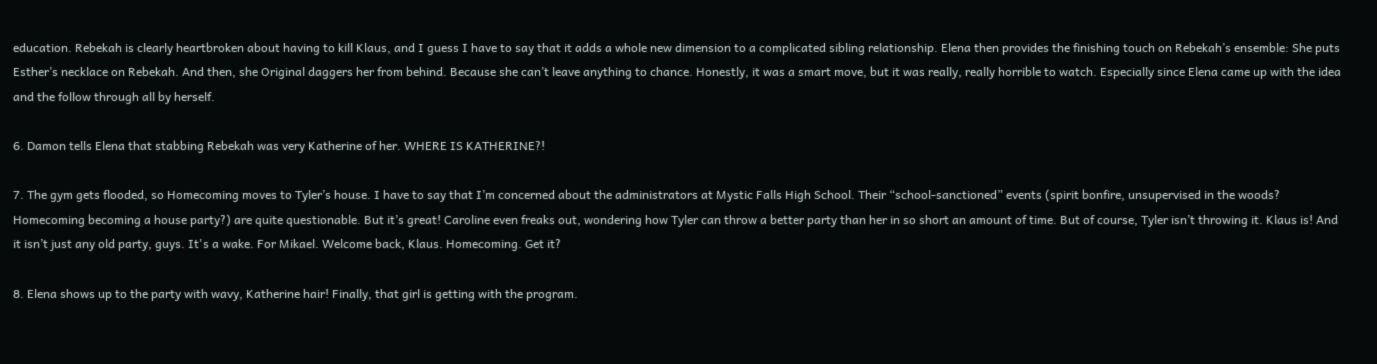education. Rebekah is clearly heartbroken about having to kill Klaus, and I guess I have to say that it adds a whole new dimension to a complicated sibling relationship. Elena then provides the finishing touch on Rebekah’s ensemble: She puts Esther’s necklace on Rebekah. And then, she Original daggers her from behind. Because she can’t leave anything to chance. Honestly, it was a smart move, but it was really, really horrible to watch. Especially since Elena came up with the idea and the follow through all by herself.

6. Damon tells Elena that stabbing Rebekah was very Katherine of her. WHERE IS KATHERINE?!

7. The gym gets flooded, so Homecoming moves to Tyler’s house. I have to say that I’m concerned about the administrators at Mystic Falls High School. Their “school-sanctioned” events (spirit bonfire, unsupervised in the woods? Homecoming becoming a house party?) are quite questionable. But it’s great! Caroline even freaks out, wondering how Tyler can throw a better party than her in so short an amount of time. But of course, Tyler isn’t throwing it. Klaus is! And it isn’t just any old party, guys. It's a wake. For Mikael. Welcome back, Klaus. Homecoming. Get it?

8. Elena shows up to the party with wavy, Katherine hair! Finally, that girl is getting with the program.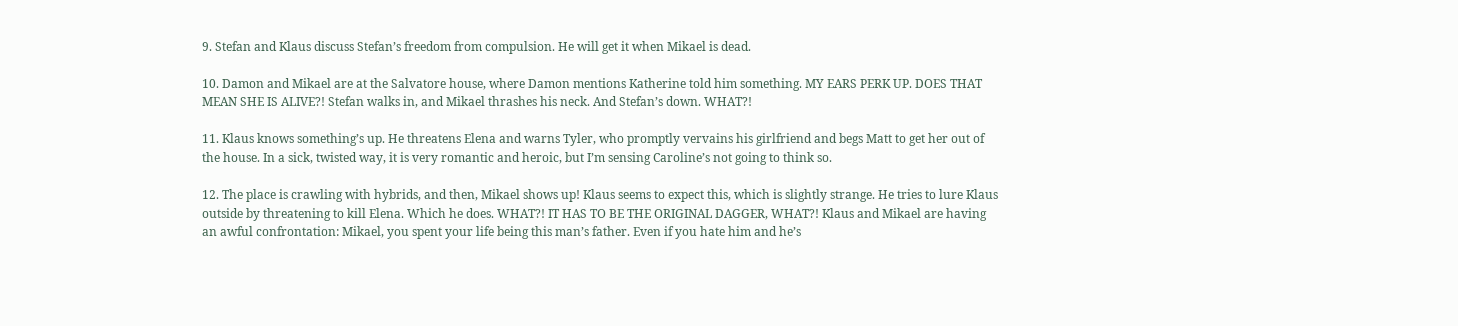9. Stefan and Klaus discuss Stefan’s freedom from compulsion. He will get it when Mikael is dead.

10. Damon and Mikael are at the Salvatore house, where Damon mentions Katherine told him something. MY EARS PERK UP. DOES THAT MEAN SHE IS ALIVE?! Stefan walks in, and Mikael thrashes his neck. And Stefan’s down. WHAT?!

11. Klaus knows something’s up. He threatens Elena and warns Tyler, who promptly vervains his girlfriend and begs Matt to get her out of the house. In a sick, twisted way, it is very romantic and heroic, but I’m sensing Caroline’s not going to think so.

12. The place is crawling with hybrids, and then, Mikael shows up! Klaus seems to expect this, which is slightly strange. He tries to lure Klaus outside by threatening to kill Elena. Which he does. WHAT?! IT HAS TO BE THE ORIGINAL DAGGER, WHAT?! Klaus and Mikael are having an awful confrontation: Mikael, you spent your life being this man’s father. Even if you hate him and he’s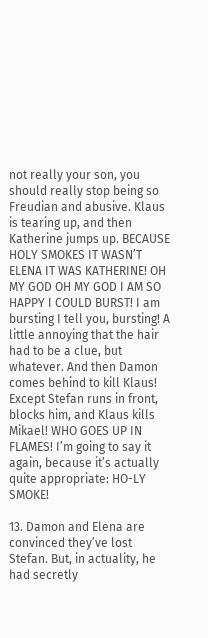not really your son, you should really stop being so Freudian and abusive. Klaus is tearing up, and then Katherine jumps up. BECAUSE HOLY SMOKES IT WASN’T ELENA IT WAS KATHERINE! OH MY GOD OH MY GOD I AM SO HAPPY I COULD BURST! I am bursting I tell you, bursting! A little annoying that the hair had to be a clue, but whatever. And then Damon comes behind to kill Klaus! Except Stefan runs in front, blocks him, and Klaus kills Mikael! WHO GOES UP IN FLAMES! I’m going to say it again, because it’s actually quite appropriate: HO-LY SMOKE!

13. Damon and Elena are convinced they’ve lost Stefan. But, in actuality, he had secretly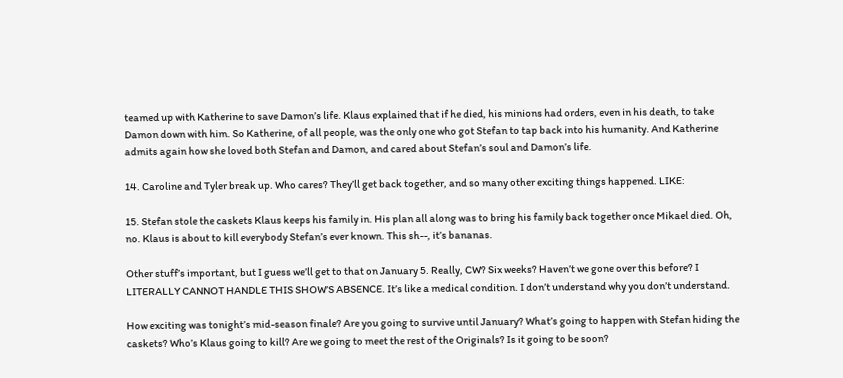teamed up with Katherine to save Damon’s life. Klaus explained that if he died, his minions had orders, even in his death, to take Damon down with him. So Katherine, of all people, was the only one who got Stefan to tap back into his humanity. And Katherine admits again how she loved both Stefan and Damon, and cared about Stefan’s soul and Damon’s life.

14. Caroline and Tyler break up. Who cares? They’ll get back together, and so many other exciting things happened. LIKE:

15. Stefan stole the caskets Klaus keeps his family in. His plan all along was to bring his family back together once Mikael died. Oh, no. Klaus is about to kill everybody Stefan’s ever known. This sh--, it’s bananas.

Other stuff’s important, but I guess we’ll get to that on January 5. Really, CW? Six weeks? Haven’t we gone over this before? I LITERALLY CANNOT HANDLE THIS SHOW’S ABSENCE. It’s like a medical condition. I don’t understand why you don’t understand.

How exciting was tonight’s mid-season finale? Are you going to survive until January? What’s going to happen with Stefan hiding the caskets? Who’s Klaus going to kill? Are we going to meet the rest of the Originals? Is it going to be soon?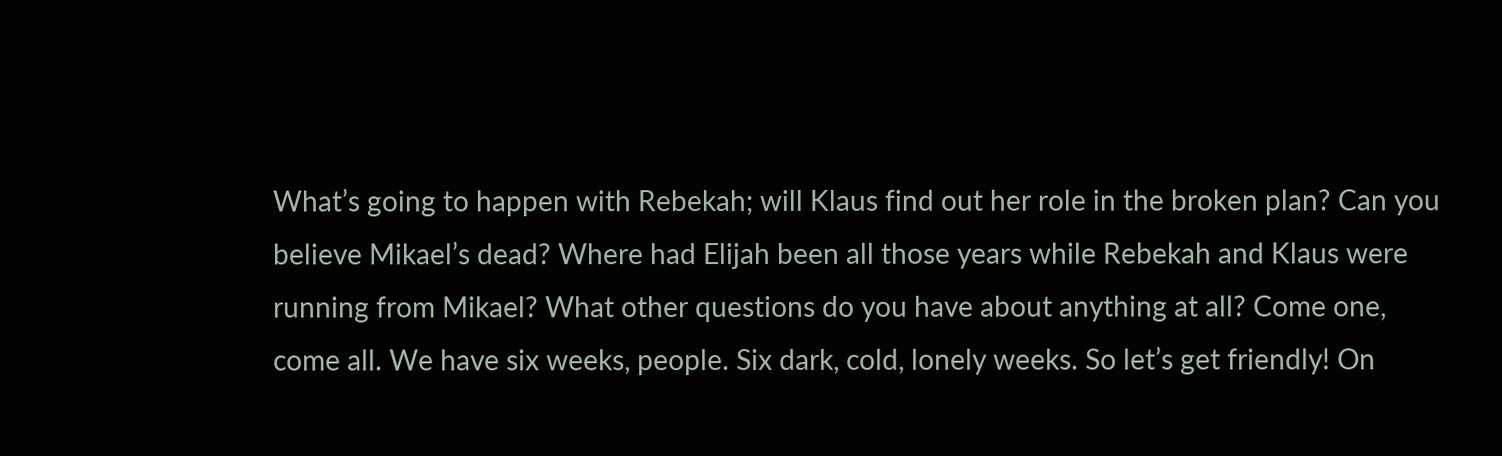What’s going to happen with Rebekah; will Klaus find out her role in the broken plan? Can you believe Mikael’s dead? Where had Elijah been all those years while Rebekah and Klaus were running from Mikael? What other questions do you have about anything at all? Come one, come all. We have six weeks, people. Six dark, cold, lonely weeks. So let’s get friendly! On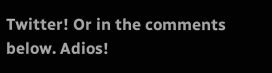Twitter! Or in the comments below. Adios!